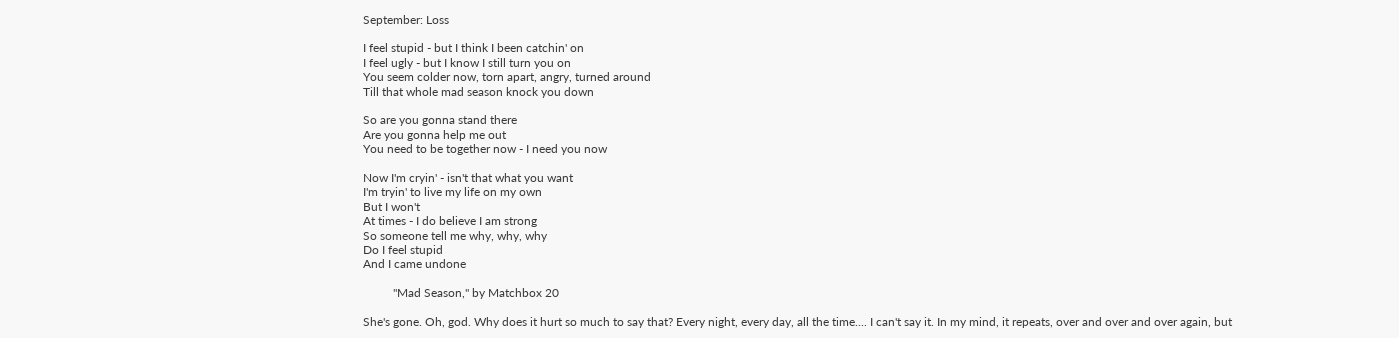September: Loss

I feel stupid - but I think I been catchin' on
I feel ugly - but I know I still turn you on
You seem colder now, torn apart, angry, turned around
Till that whole mad season knock you down

So are you gonna stand there
Are you gonna help me out
You need to be together now - I need you now

Now I'm cryin' - isn't that what you want
I'm tryin' to live my life on my own
But I won't
At times - I do believe I am strong
So someone tell me why, why, why
Do I feel stupid
And I came undone

          "Mad Season," by Matchbox 20

She's gone. Oh, god. Why does it hurt so much to say that? Every night, every day, all the time.... I can't say it. In my mind, it repeats, over and over and over again, but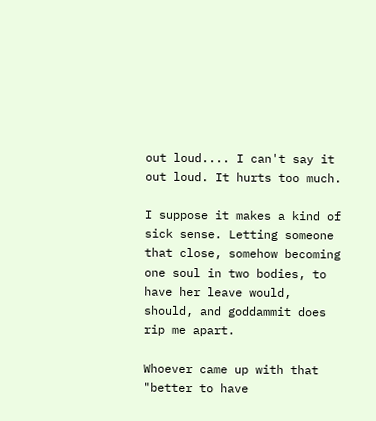out loud.... I can't say it out loud. It hurts too much.

I suppose it makes a kind of sick sense. Letting someone that close, somehow becoming one soul in two bodies, to have her leave would, should, and goddammit does rip me apart.

Whoever came up with that "better to have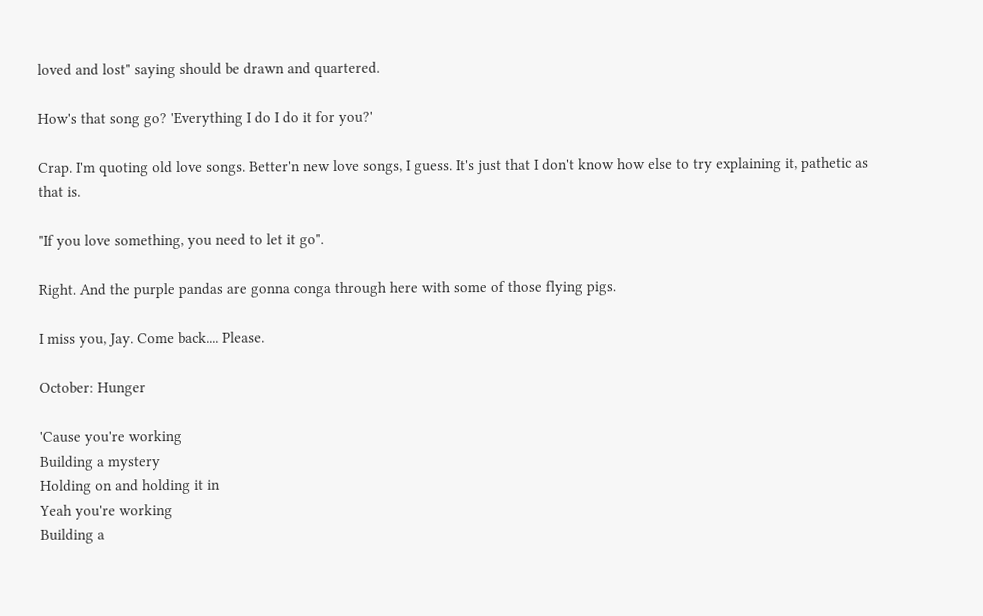loved and lost" saying should be drawn and quartered.

How's that song go? 'Everything I do I do it for you?'

Crap. I'm quoting old love songs. Better'n new love songs, I guess. It's just that I don't know how else to try explaining it, pathetic as that is.

"If you love something, you need to let it go".

Right. And the purple pandas are gonna conga through here with some of those flying pigs.

I miss you, Jay. Come back.... Please.

October: Hunger

'Cause you're working
Building a mystery
Holding on and holding it in
Yeah you're working
Building a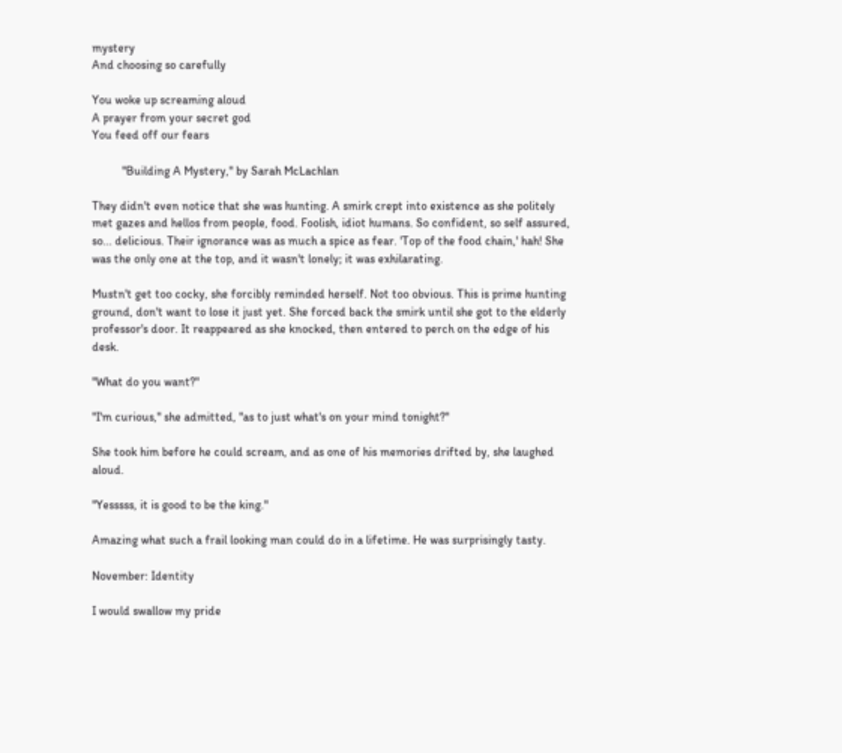mystery
And choosing so carefully

You woke up screaming aloud
A prayer from your secret god
You feed off our fears

          "Building A Mystery," by Sarah McLachlan

They didn't even notice that she was hunting. A smirk crept into existence as she politely met gazes and hellos from people, food. Foolish, idiot humans. So confident, so self assured, so... delicious. Their ignorance was as much a spice as fear. 'Top of the food chain,' hah! She was the only one at the top, and it wasn't lonely; it was exhilarating.

Mustn't get too cocky, she forcibly reminded herself. Not too obvious. This is prime hunting ground, don't want to lose it just yet. She forced back the smirk until she got to the elderly professor's door. It reappeared as she knocked, then entered to perch on the edge of his desk.

"What do you want?"

"I'm curious," she admitted, "as to just what's on your mind tonight?"

She took him before he could scream, and as one of his memories drifted by, she laughed aloud.

"Yesssss, it is good to be the king."

Amazing what such a frail looking man could do in a lifetime. He was surprisingly tasty.

November: Identity

I would swallow my pride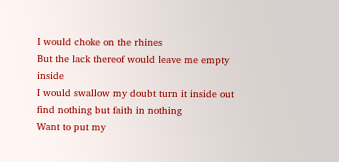I would choke on the rhines
But the lack thereof would leave me empty inside
I would swallow my doubt turn it inside out find nothing but faith in nothing
Want to put my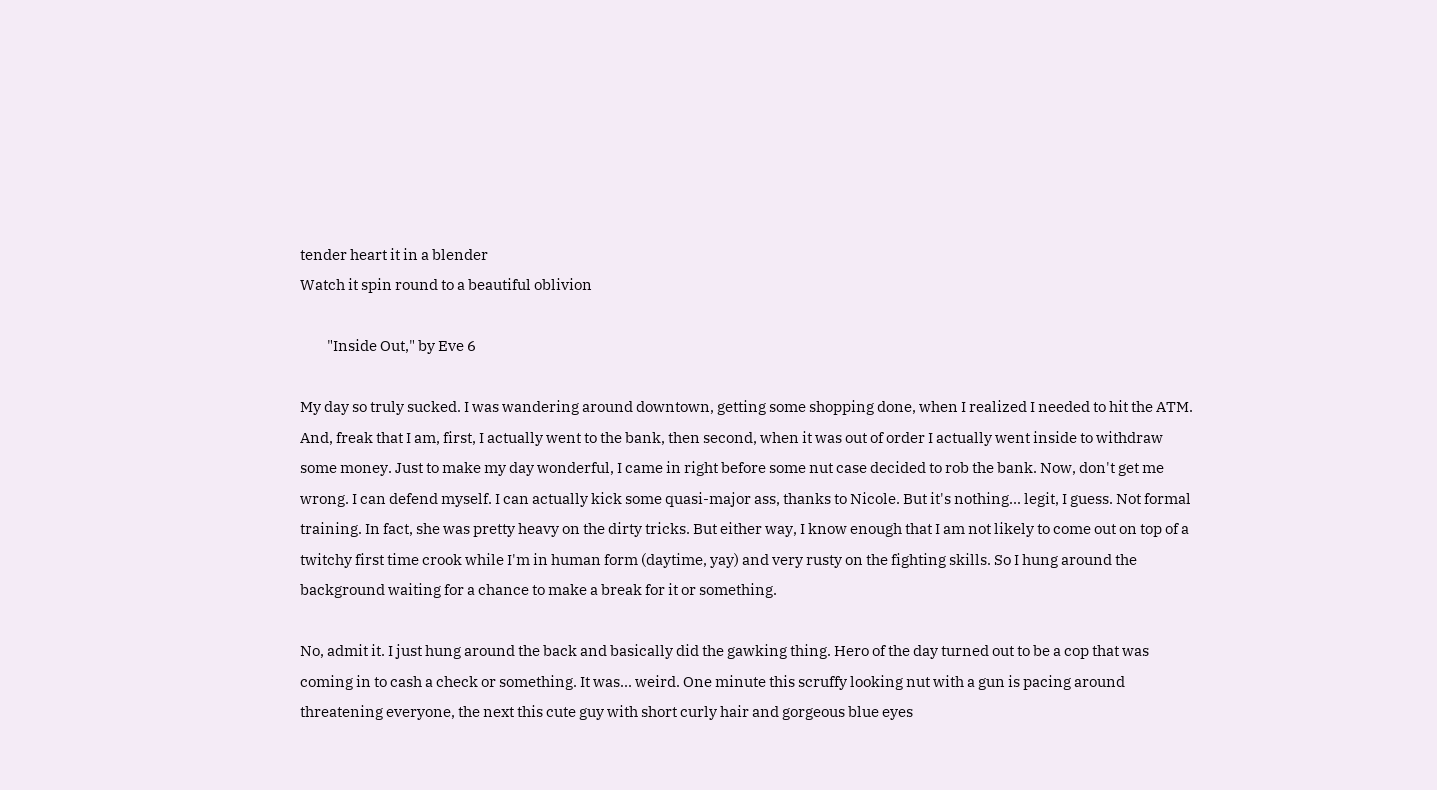tender heart it in a blender
Watch it spin round to a beautiful oblivion

         "Inside Out," by Eve 6

My day so truly sucked. I was wandering around downtown, getting some shopping done, when I realized I needed to hit the ATM. And, freak that I am, first, I actually went to the bank, then second, when it was out of order I actually went inside to withdraw some money. Just to make my day wonderful, I came in right before some nut case decided to rob the bank. Now, don't get me wrong. I can defend myself. I can actually kick some quasi-major ass, thanks to Nicole. But it's nothing... legit, I guess. Not formal training. In fact, she was pretty heavy on the dirty tricks. But either way, I know enough that I am not likely to come out on top of a twitchy first time crook while I'm in human form (daytime, yay) and very rusty on the fighting skills. So I hung around the background waiting for a chance to make a break for it or something.

No, admit it. I just hung around the back and basically did the gawking thing. Hero of the day turned out to be a cop that was coming in to cash a check or something. It was... weird. One minute this scruffy looking nut with a gun is pacing around threatening everyone, the next this cute guy with short curly hair and gorgeous blue eyes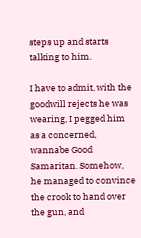steps up and starts talking to him.

I have to admit, with the goodwill rejects he was wearing, I pegged him as a concerned, wannabe Good Samaritan. Somehow, he managed to convince the crook to hand over the gun, and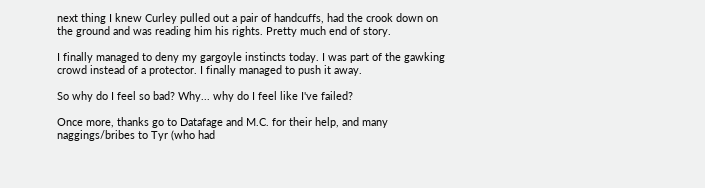next thing I knew Curley pulled out a pair of handcuffs, had the crook down on the ground and was reading him his rights. Pretty much end of story.

I finally managed to deny my gargoyle instincts today. I was part of the gawking crowd instead of a protector. I finally managed to push it away.

So why do I feel so bad? Why... why do I feel like I've failed?

Once more, thanks go to Datafage and M.C. for their help, and many naggings/bribes to Tyr (who had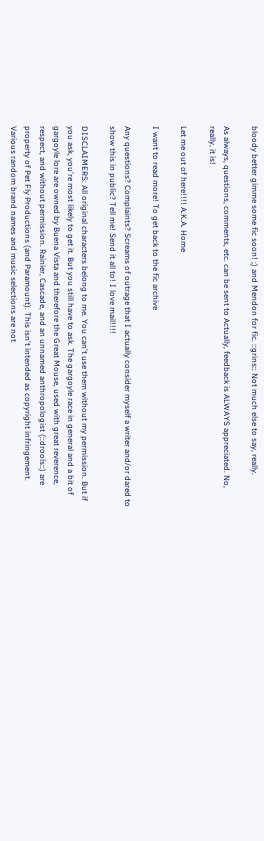bloody better gimme some fic soon! ;) and Mendon for fic. ::grins:: Not much else to say, really.

As always, questions, comments, etc. can be sent to Actually, feedback is ALWAYS appreciated. No, really, it is!

Let me out of here!!!! A.K.A. Home

I want to read more! To get back to the fic archive

Any questions? Complaints? Screams of outrage that I actually consider myself a writer and/or dared to show this in public? Tell me! Send it all to! I love mail!!!!

DISCLAIMERS: All original characters belong to me. You can't use them without my permission. But if you ask, you're most likely to get it. But you still have to ask. The gargoyle race in general and a bit of gargoyle lore are owned by Buena Vista and therefore the Great Mouse, used with great reverence, respect, and without permission. Rainier, Cascade, and an unnamed anthropologist (::drools::) are property of Pet Fly Productions (and Paramount). This isn't intended as copyright infringement. Various random brand names and music selections are not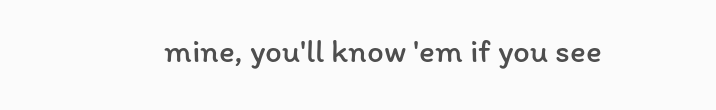mine, you'll know 'em if you see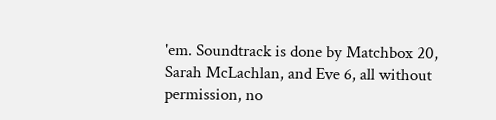'em. Soundtrack is done by Matchbox 20, Sarah McLachlan, and Eve 6, all without permission, no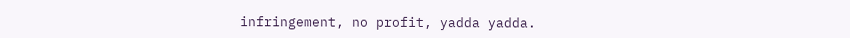infringement, no profit, yadda yadda.